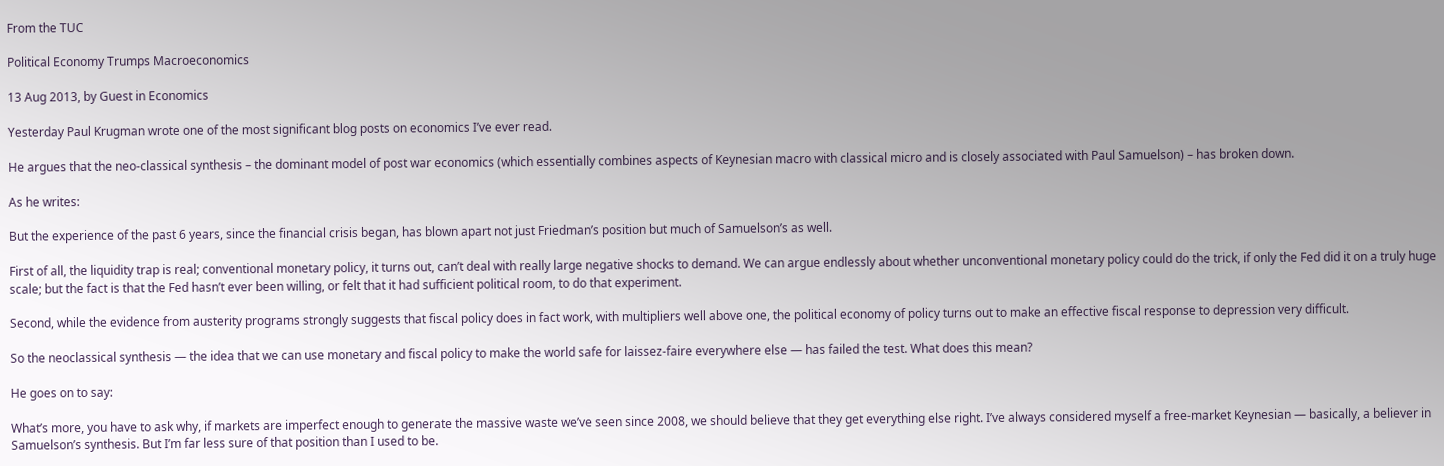From the TUC

Political Economy Trumps Macroeconomics

13 Aug 2013, by Guest in Economics

Yesterday Paul Krugman wrote one of the most significant blog posts on economics I’ve ever read.

He argues that the neo-classical synthesis – the dominant model of post war economics (which essentially combines aspects of Keynesian macro with classical micro and is closely associated with Paul Samuelson) – has broken down.

As he writes:

But the experience of the past 6 years, since the financial crisis began, has blown apart not just Friedman’s position but much of Samuelson’s as well.

First of all, the liquidity trap is real; conventional monetary policy, it turns out, can’t deal with really large negative shocks to demand. We can argue endlessly about whether unconventional monetary policy could do the trick, if only the Fed did it on a truly huge scale; but the fact is that the Fed hasn’t ever been willing, or felt that it had sufficient political room, to do that experiment.

Second, while the evidence from austerity programs strongly suggests that fiscal policy does in fact work, with multipliers well above one, the political economy of policy turns out to make an effective fiscal response to depression very difficult.

So the neoclassical synthesis — the idea that we can use monetary and fiscal policy to make the world safe for laissez-faire everywhere else — has failed the test. What does this mean?

He goes on to say:

What’s more, you have to ask why, if markets are imperfect enough to generate the massive waste we’ve seen since 2008, we should believe that they get everything else right. I’ve always considered myself a free-market Keynesian — basically, a believer in Samuelson’s synthesis. But I’m far less sure of that position than I used to be.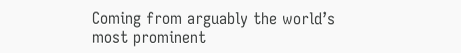Coming from arguably the world’s most prominent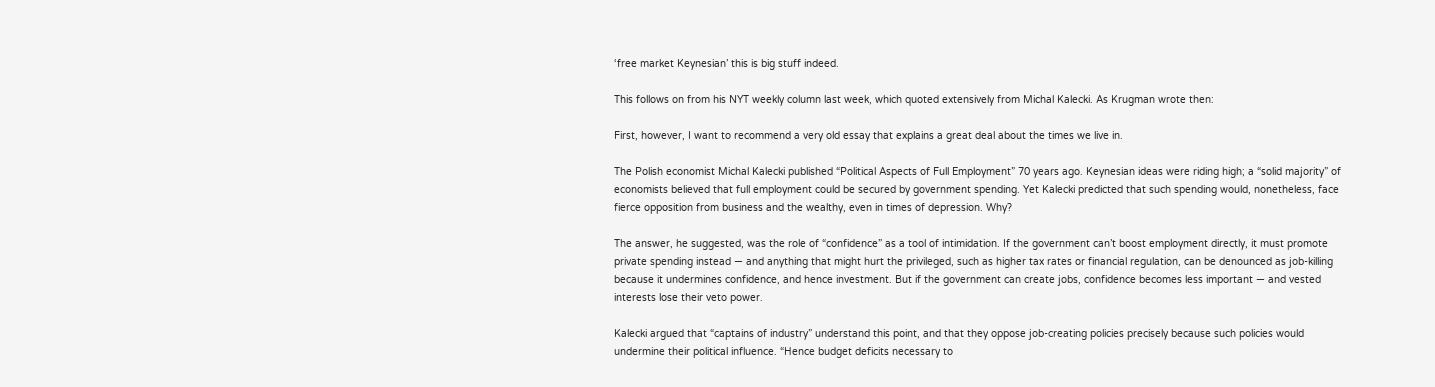‘free market Keynesian’ this is big stuff indeed.

This follows on from his NYT weekly column last week, which quoted extensively from Michal Kalecki. As Krugman wrote then:

First, however, I want to recommend a very old essay that explains a great deal about the times we live in.

The Polish economist Michal Kalecki published “Political Aspects of Full Employment” 70 years ago. Keynesian ideas were riding high; a “solid majority” of economists believed that full employment could be secured by government spending. Yet Kalecki predicted that such spending would, nonetheless, face fierce opposition from business and the wealthy, even in times of depression. Why?

The answer, he suggested, was the role of “confidence” as a tool of intimidation. If the government can’t boost employment directly, it must promote private spending instead — and anything that might hurt the privileged, such as higher tax rates or financial regulation, can be denounced as job-killing because it undermines confidence, and hence investment. But if the government can create jobs, confidence becomes less important — and vested interests lose their veto power.

Kalecki argued that “captains of industry” understand this point, and that they oppose job-creating policies precisely because such policies would undermine their political influence. “Hence budget deficits necessary to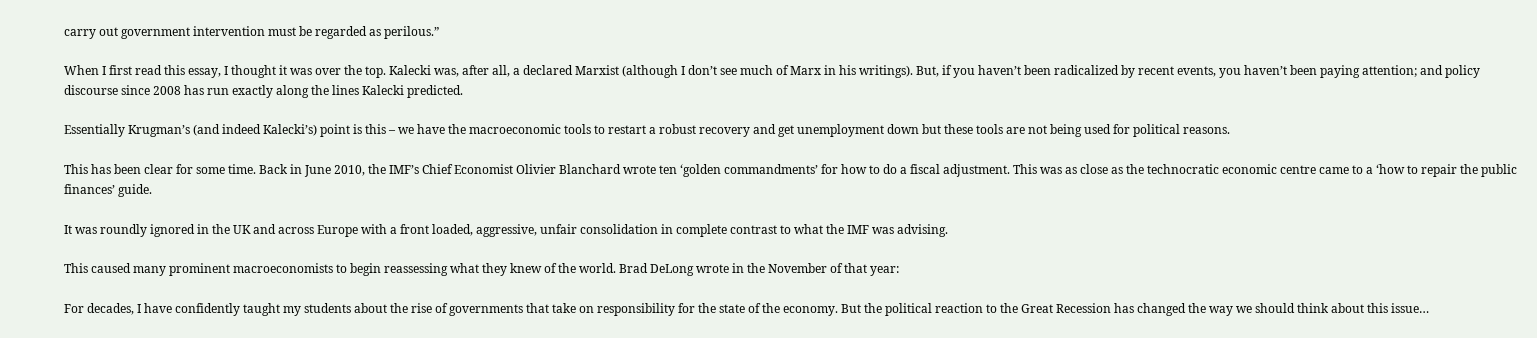carry out government intervention must be regarded as perilous.”

When I first read this essay, I thought it was over the top. Kalecki was, after all, a declared Marxist (although I don’t see much of Marx in his writings). But, if you haven’t been radicalized by recent events, you haven’t been paying attention; and policy discourse since 2008 has run exactly along the lines Kalecki predicted.

Essentially Krugman’s (and indeed Kalecki’s) point is this – we have the macroeconomic tools to restart a robust recovery and get unemployment down but these tools are not being used for political reasons.

This has been clear for some time. Back in June 2010, the IMF’s Chief Economist Olivier Blanchard wrote ten ‘golden commandments’ for how to do a fiscal adjustment. This was as close as the technocratic economic centre came to a ‘how to repair the public finances’ guide.

It was roundly ignored in the UK and across Europe with a front loaded, aggressive, unfair consolidation in complete contrast to what the IMF was advising.

This caused many prominent macroeconomists to begin reassessing what they knew of the world. Brad DeLong wrote in the November of that year:

For decades, I have confidently taught my students about the rise of governments that take on responsibility for the state of the economy. But the political reaction to the Great Recession has changed the way we should think about this issue…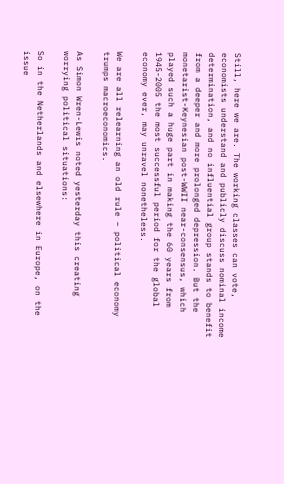Still, here we are. The working classes can vote, economists understand and publicly discuss nominal income determination, and no influential group stands to benefit from a deeper and more prolonged depression. But the monetarist-Keynesian post-WWII near-consensus, which played such a huge part in making the 60 years from 1945-2005 the most successful period for the global economy ever, may unravel nonetheless.

We are all relearning an old rule – political economy trumps macroeconomics.

As Simon Wren-Lewis noted yesterday this creating worrying political situations:

So in the Netherlands and elsewhere in Europe, on the issue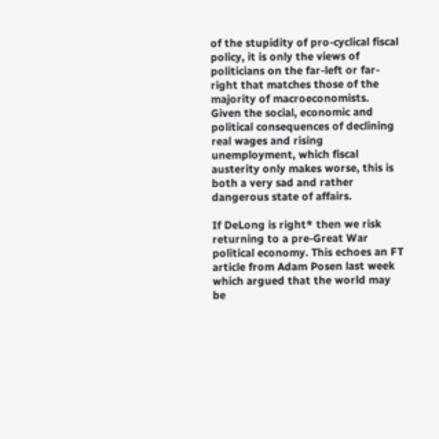of the stupidity of pro-cyclical fiscal policy, it is only the views of politicians on the far-left or far-right that matches those of the majority of macroeconomists.  Given the social, economic and political consequences of declining real wages and rising unemployment, which fiscal austerity only makes worse, this is both a very sad and rather dangerous state of affairs.

If DeLong is right* then we risk returning to a pre-Great War political economy. This echoes an FT article from Adam Posen last week which argued that the world may be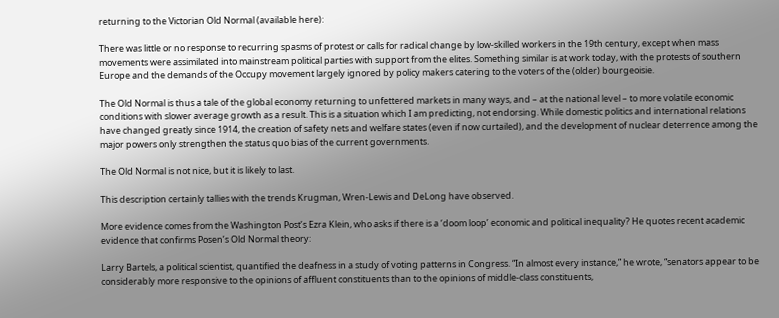returning to the Victorian Old Normal (available here):

There was little or no response to recurring spasms of protest or calls for radical change by low-skilled workers in the 19th century, except when mass movements were assimilated into mainstream political parties with support from the elites. Something similar is at work today, with the protests of southern Europe and the demands of the Occupy movement largely ignored by policy makers catering to the voters of the (older) bourgeoisie.

The Old Normal is thus a tale of the global economy returning to unfettered markets in many ways, and – at the national level – to more volatile economic conditions with slower average growth as a result. This is a situation which I am predicting, not endorsing. While domestic politics and international relations have changed greatly since 1914, the creation of safety nets and welfare states (even if now curtailed), and the development of nuclear deterrence among the major powers only strengthen the status quo bias of the current governments.

The Old Normal is not nice, but it is likely to last.

This description certainly tallies with the trends Krugman, Wren-Lewis and DeLong have observed.

More evidence comes from the Washington Post’s Ezra Klein, who asks if there is a ‘doom loop’ economic and political inequality? He quotes recent academic evidence that confirms Posen’s Old Normal theory:

Larry Bartels, a political scientist, quantified the deafness in a study of voting patterns in Congress. “In almost every instance,” he wrote, “senators appear to be considerably more responsive to the opinions of affluent constituents than to the opinions of middle-class constituents,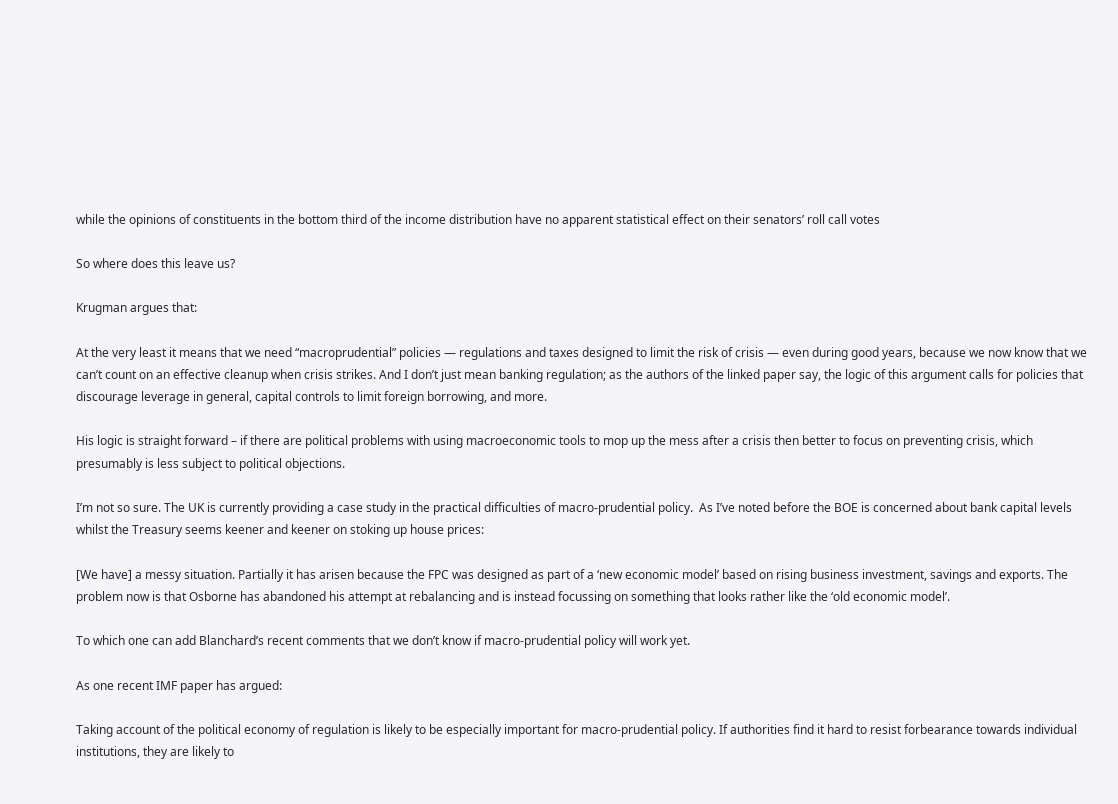while the opinions of constituents in the bottom third of the income distribution have no apparent statistical effect on their senators’ roll call votes

So where does this leave us?

Krugman argues that:

At the very least it means that we need “macroprudential” policies — regulations and taxes designed to limit the risk of crisis — even during good years, because we now know that we can’t count on an effective cleanup when crisis strikes. And I don’t just mean banking regulation; as the authors of the linked paper say, the logic of this argument calls for policies that discourage leverage in general, capital controls to limit foreign borrowing, and more.

His logic is straight forward – if there are political problems with using macroeconomic tools to mop up the mess after a crisis then better to focus on preventing crisis, which presumably is less subject to political objections.

I’m not so sure. The UK is currently providing a case study in the practical difficulties of macro-prudential policy.  As I’ve noted before the BOE is concerned about bank capital levels whilst the Treasury seems keener and keener on stoking up house prices:

[We have] a messy situation. Partially it has arisen because the FPC was designed as part of a ‘new economic model’ based on rising business investment, savings and exports. The problem now is that Osborne has abandoned his attempt at rebalancing and is instead focussing on something that looks rather like the ‘old economic model’.

To which one can add Blanchard’s recent comments that we don’t know if macro-prudential policy will work yet.

As one recent IMF paper has argued:

Taking account of the political economy of regulation is likely to be especially important for macro-prudential policy. If authorities find it hard to resist forbearance towards individual institutions, they are likely to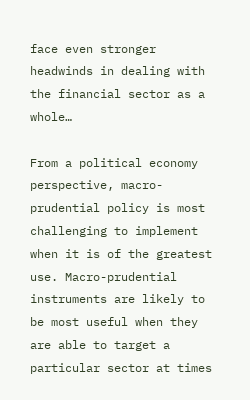face even stronger headwinds in dealing with the financial sector as a whole…

From a political economy perspective, macro-prudential policy is most challenging to implement when it is of the greatest use. Macro-prudential instruments are likely to be most useful when they are able to target a particular sector at times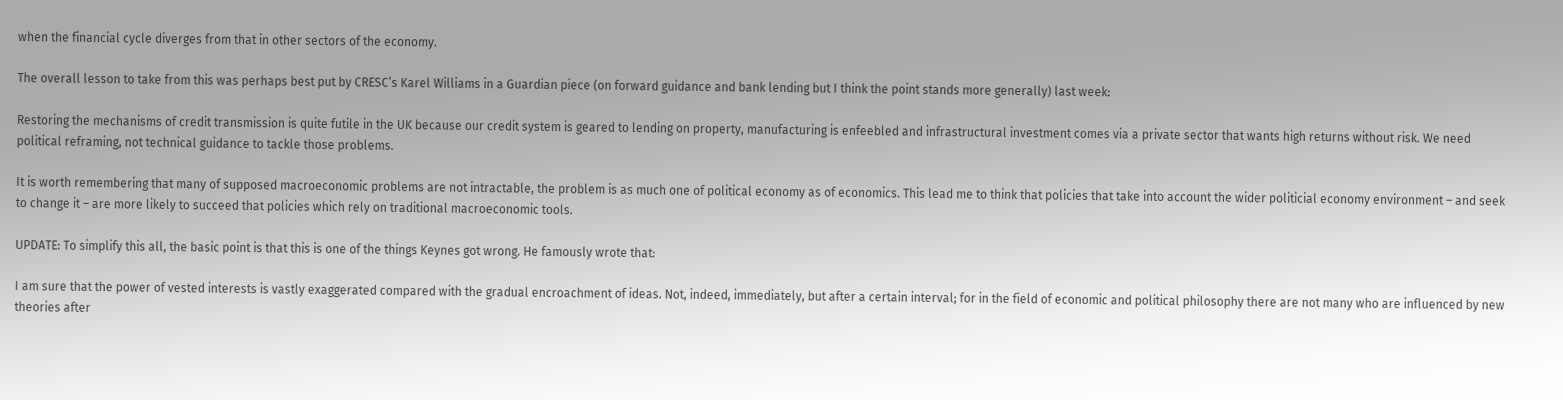when the financial cycle diverges from that in other sectors of the economy.

The overall lesson to take from this was perhaps best put by CRESC’s Karel Williams in a Guardian piece (on forward guidance and bank lending but I think the point stands more generally) last week:

Restoring the mechanisms of credit transmission is quite futile in the UK because our credit system is geared to lending on property, manufacturing is enfeebled and infrastructural investment comes via a private sector that wants high returns without risk. We need political reframing, not technical guidance to tackle those problems.

It is worth remembering that many of supposed macroeconomic problems are not intractable, the problem is as much one of political economy as of economics. This lead me to think that policies that take into account the wider politicial economy environment – and seek to change it – are more likely to succeed that policies which rely on traditional macroeconomic tools.

UPDATE: To simplify this all, the basic point is that this is one of the things Keynes got wrong. He famously wrote that:

I am sure that the power of vested interests is vastly exaggerated compared with the gradual encroachment of ideas. Not, indeed, immediately, but after a certain interval; for in the field of economic and political philosophy there are not many who are influenced by new theories after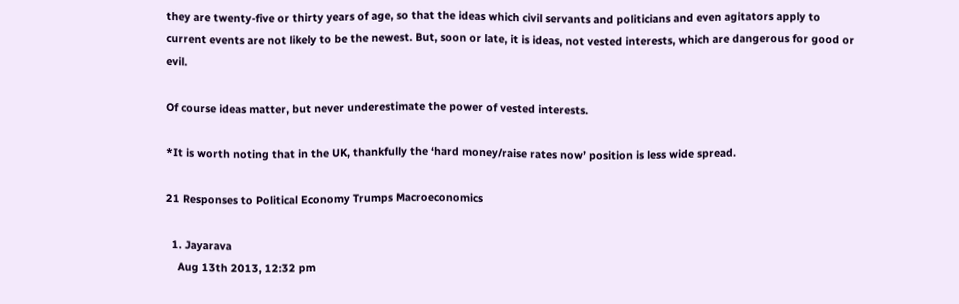they are twenty-five or thirty years of age, so that the ideas which civil servants and politicians and even agitators apply to current events are not likely to be the newest. But, soon or late, it is ideas, not vested interests, which are dangerous for good or evil.

Of course ideas matter, but never underestimate the power of vested interests.

*It is worth noting that in the UK, thankfully the ‘hard money/raise rates now’ position is less wide spread.

21 Responses to Political Economy Trumps Macroeconomics

  1. Jayarava
    Aug 13th 2013, 12:32 pm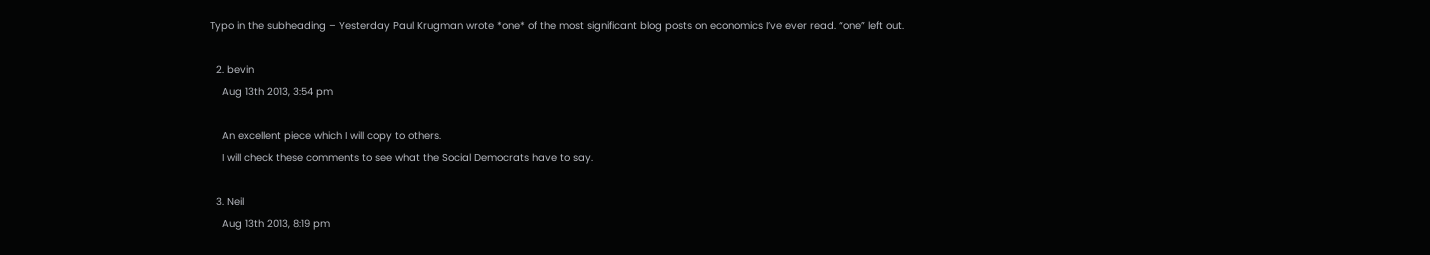Typo in the subheading – Yesterday Paul Krugman wrote *one* of the most significant blog posts on economics I’ve ever read. “one” left out.

  2. bevin
    Aug 13th 2013, 3:54 pm

    An excellent piece which I will copy to others.
    I will check these comments to see what the Social Democrats have to say.

  3. Neil
    Aug 13th 2013, 8:19 pm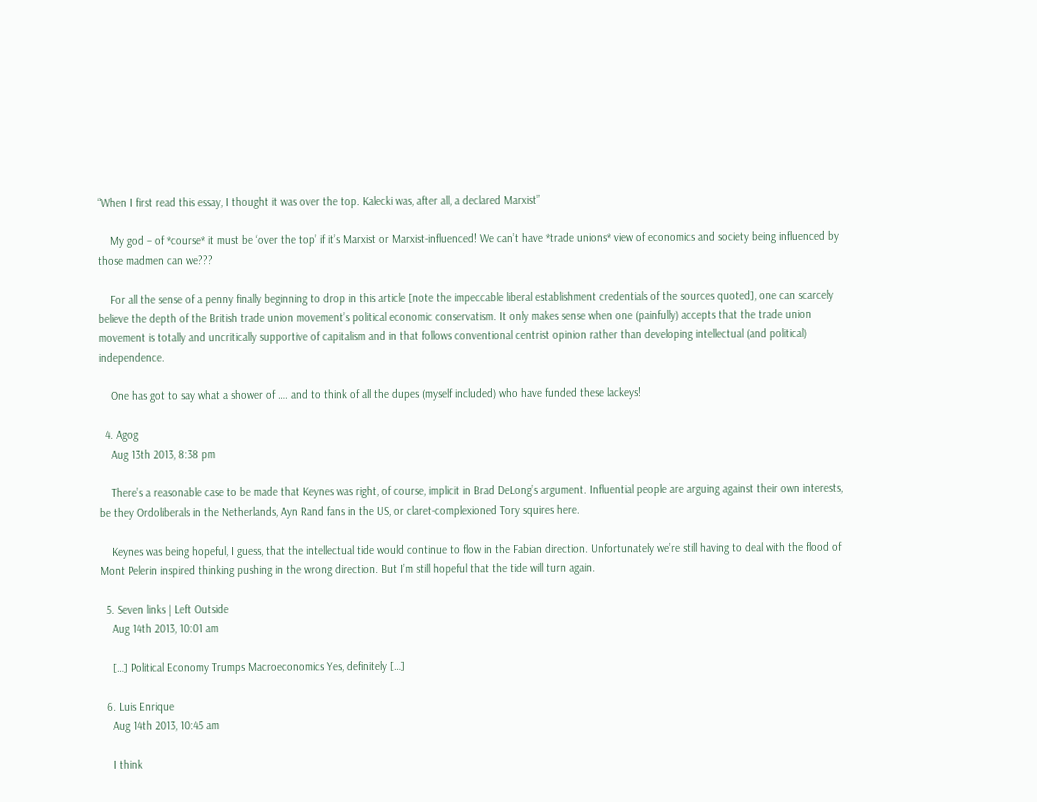“When I first read this essay, I thought it was over the top. Kalecki was, after all, a declared Marxist”

    My god – of *course* it must be ‘over the top’ if it’s Marxist or Marxist-influenced! We can’t have *trade unions* view of economics and society being influenced by those madmen can we???

    For all the sense of a penny finally beginning to drop in this article [note the impeccable liberal establishment credentials of the sources quoted], one can scarcely believe the depth of the British trade union movement’s political economic conservatism. It only makes sense when one (painfully) accepts that the trade union movement is totally and uncritically supportive of capitalism and in that follows conventional centrist opinion rather than developing intellectual (and political) independence.

    One has got to say what a shower of …. and to think of all the dupes (myself included) who have funded these lackeys!

  4. Agog
    Aug 13th 2013, 8:38 pm

    There’s a reasonable case to be made that Keynes was right, of course, implicit in Brad DeLong’s argument. Influential people are arguing against their own interests, be they Ordoliberals in the Netherlands, Ayn Rand fans in the US, or claret-complexioned Tory squires here.

    Keynes was being hopeful, I guess, that the intellectual tide would continue to flow in the Fabian direction. Unfortunately we’re still having to deal with the flood of Mont Pelerin inspired thinking pushing in the wrong direction. But I’m still hopeful that the tide will turn again.

  5. Seven links | Left Outside
    Aug 14th 2013, 10:01 am

    […] Political Economy Trumps Macroeconomics Yes, definitely […]

  6. Luis Enrique
    Aug 14th 2013, 10:45 am

    I think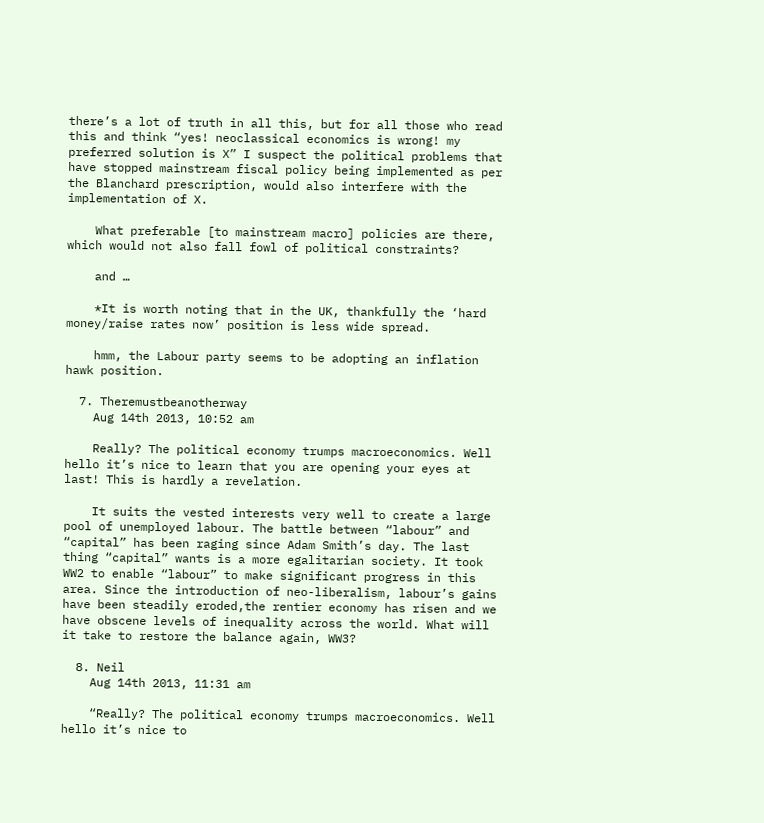there’s a lot of truth in all this, but for all those who read this and think “yes! neoclassical economics is wrong! my preferred solution is X” I suspect the political problems that have stopped mainstream fiscal policy being implemented as per the Blanchard prescription, would also interfere with the implementation of X.

    What preferable [to mainstream macro] policies are there, which would not also fall fowl of political constraints?

    and …

    *It is worth noting that in the UK, thankfully the ‘hard money/raise rates now’ position is less wide spread.

    hmm, the Labour party seems to be adopting an inflation hawk position.

  7. Theremustbeanotherway
    Aug 14th 2013, 10:52 am

    Really? The political economy trumps macroeconomics. Well hello it’s nice to learn that you are opening your eyes at last! This is hardly a revelation.

    It suits the vested interests very well to create a large pool of unemployed labour. The battle between “labour” and “capital” has been raging since Adam Smith’s day. The last thing “capital” wants is a more egalitarian society. It took WW2 to enable “labour” to make significant progress in this area. Since the introduction of neo-liberalism, labour’s gains have been steadily eroded,the rentier economy has risen and we have obscene levels of inequality across the world. What will it take to restore the balance again, WW3?

  8. Neil
    Aug 14th 2013, 11:31 am

    “Really? The political economy trumps macroeconomics. Well hello it’s nice to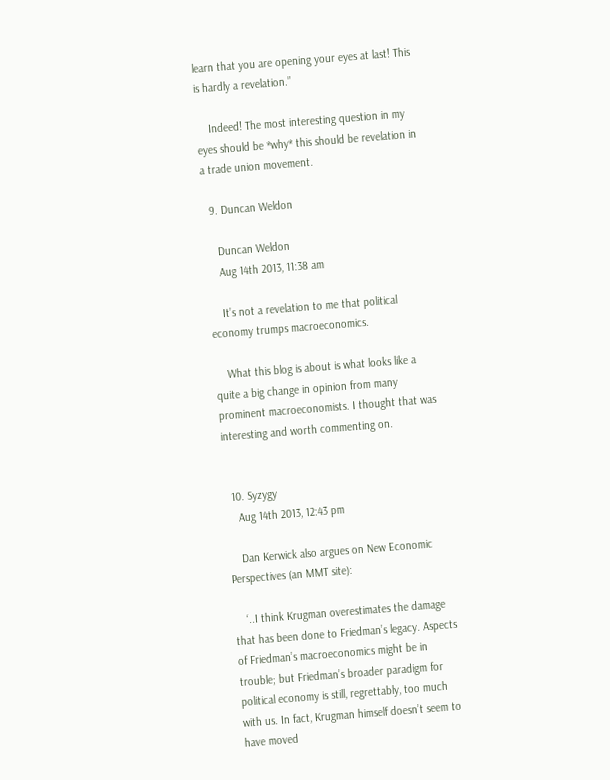learn that you are opening your eyes at last! This is hardly a revelation.”

    Indeed! The most interesting question in my eyes should be *why* this should be revelation in a trade union movement.

  9. Duncan Weldon

    Duncan Weldon
    Aug 14th 2013, 11:38 am

    It’s not a revelation to me that political economy trumps macroeconomics.

    What this blog is about is what looks like a quite a big change in opinion from many prominent macroeconomists. I thought that was interesting and worth commenting on.


  10. Syzygy
    Aug 14th 2013, 12:43 pm

    Dan Kerwick also argues on New Economic Perspectives (an MMT site):

    ‘..I think Krugman overestimates the damage that has been done to Friedman’s legacy. Aspects of Friedman’s macroeconomics might be in trouble; but Friedman’s broader paradigm for political economy is still, regrettably, too much with us. In fact, Krugman himself doesn’t seem to have moved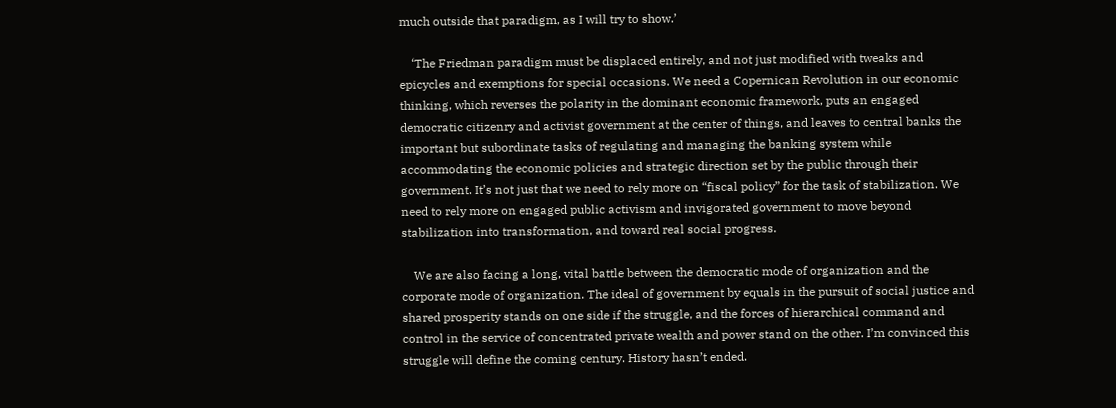much outside that paradigm, as I will try to show.’

    ‘The Friedman paradigm must be displaced entirely, and not just modified with tweaks and epicycles and exemptions for special occasions. We need a Copernican Revolution in our economic thinking, which reverses the polarity in the dominant economic framework, puts an engaged democratic citizenry and activist government at the center of things, and leaves to central banks the important but subordinate tasks of regulating and managing the banking system while accommodating the economic policies and strategic direction set by the public through their government. It’s not just that we need to rely more on “fiscal policy” for the task of stabilization. We need to rely more on engaged public activism and invigorated government to move beyond stabilization into transformation, and toward real social progress.

    We are also facing a long, vital battle between the democratic mode of organization and the corporate mode of organization. The ideal of government by equals in the pursuit of social justice and shared prosperity stands on one side if the struggle, and the forces of hierarchical command and control in the service of concentrated private wealth and power stand on the other. I’m convinced this struggle will define the coming century. History hasn’t ended.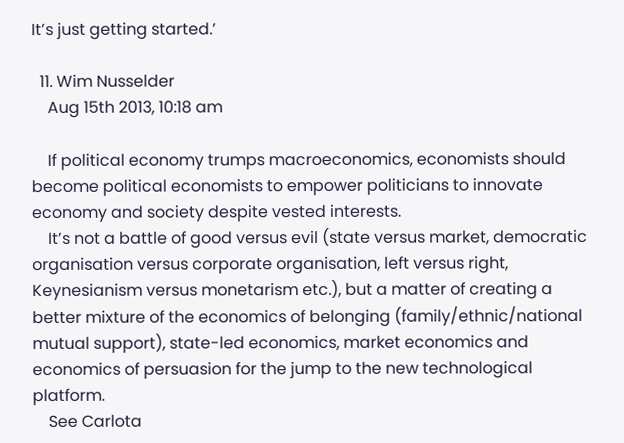It’s just getting started.’

  11. Wim Nusselder
    Aug 15th 2013, 10:18 am

    If political economy trumps macroeconomics, economists should become political economists to empower politicians to innovate economy and society despite vested interests.
    It’s not a battle of good versus evil (state versus market, democratic organisation versus corporate organisation, left versus right, Keynesianism versus monetarism etc.), but a matter of creating a better mixture of the economics of belonging (family/ethnic/national mutual support), state-led economics, market economics and economics of persuasion for the jump to the new technological platform.
    See Carlota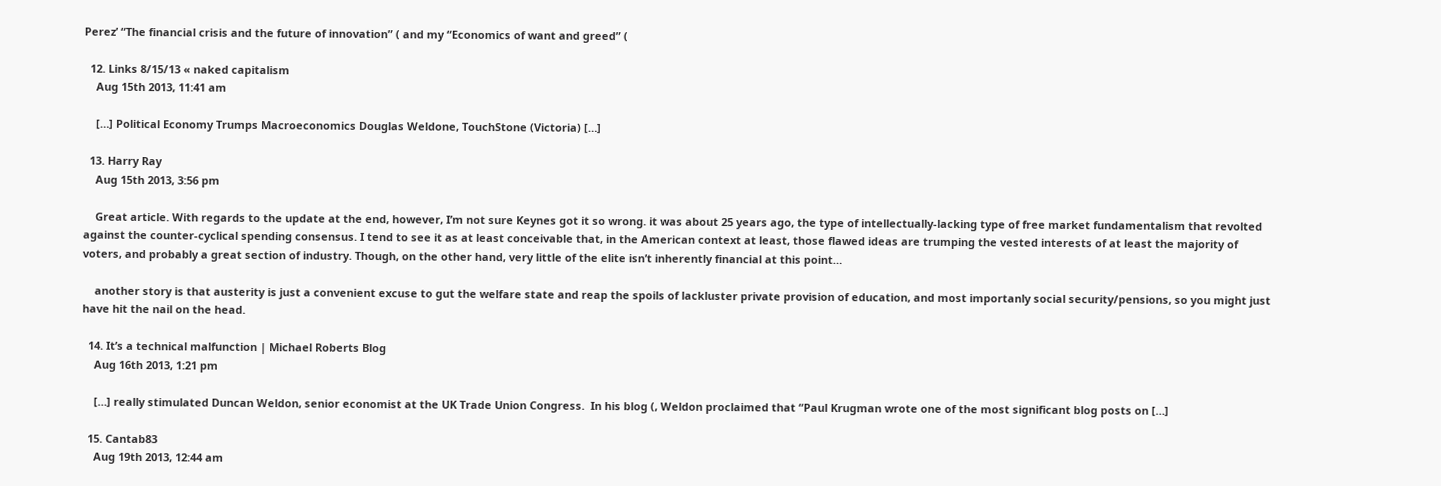Perez’ “The financial crisis and the future of innovation” ( and my “Economics of want and greed” (

  12. Links 8/15/13 « naked capitalism
    Aug 15th 2013, 11:41 am

    […] Political Economy Trumps Macroeconomics Douglas Weldone, TouchStone (Victoria) […]

  13. Harry Ray
    Aug 15th 2013, 3:56 pm

    Great article. With regards to the update at the end, however, I’m not sure Keynes got it so wrong. it was about 25 years ago, the type of intellectually-lacking type of free market fundamentalism that revolted against the counter-cyclical spending consensus. I tend to see it as at least conceivable that, in the American context at least, those flawed ideas are trumping the vested interests of at least the majority of voters, and probably a great section of industry. Though, on the other hand, very little of the elite isn’t inherently financial at this point…

    another story is that austerity is just a convenient excuse to gut the welfare state and reap the spoils of lackluster private provision of education, and most importanly social security/pensions, so you might just have hit the nail on the head.

  14. It’s a technical malfunction | Michael Roberts Blog
    Aug 16th 2013, 1:21 pm

    […] really stimulated Duncan Weldon, senior economist at the UK Trade Union Congress.  In his blog (, Weldon proclaimed that “Paul Krugman wrote one of the most significant blog posts on […]

  15. Cantab83
    Aug 19th 2013, 12:44 am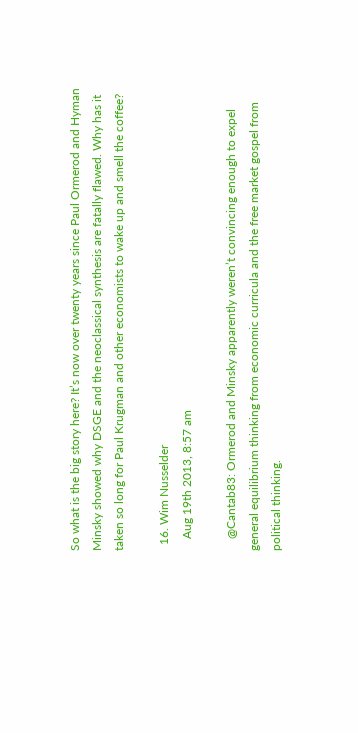So what is the big story here? It’s now over twenty years since Paul Ormerod and Hyman Minsky showed why DSGE and the neoclassical synthesis are fatally flawed. Why has it taken so long for Paul Krugman and other economists to wake up and smell the coffee?

  16. Wim Nusselder
    Aug 19th 2013, 8:57 am

    @Cantab83: Ormerod and Minsky apparently weren’t convincing enough to expel general equilibrium thinking from economic curricula and the free market gospel from political thinking.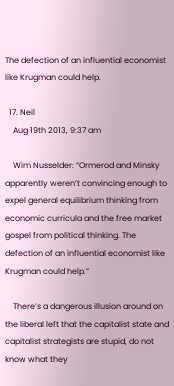The defection of an influential economist like Krugman could help.

  17. Neil
    Aug 19th 2013, 9:37 am

    Wim Nusselder: “Ormerod and Minsky apparently weren’t convincing enough to expel general equilibrium thinking from economic curricula and the free market gospel from political thinking. The defection of an influential economist like Krugman could help.”

    There’s a dangerous illusion around on the liberal left that the capitalist state and capitalist strategists are stupid, do not know what they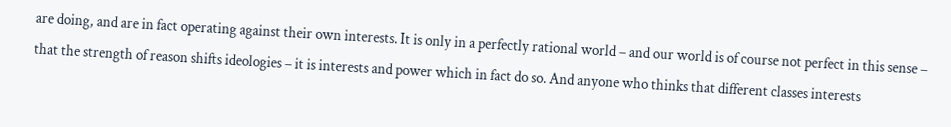are doing, and are in fact operating against their own interests. It is only in a perfectly rational world – and our world is of course not perfect in this sense – that the strength of reason shifts ideologies – it is interests and power which in fact do so. And anyone who thinks that different classes interests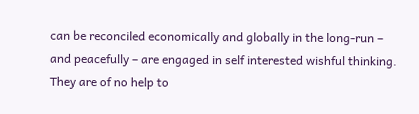can be reconciled economically and globally in the long-run – and peacefully – are engaged in self interested wishful thinking. They are of no help to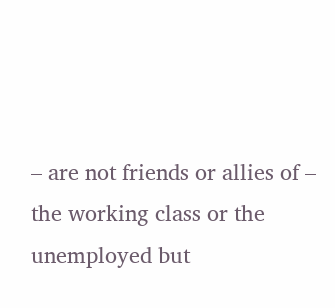– are not friends or allies of – the working class or the unemployed but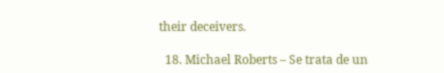their deceivers.

  18. Michael Roberts – Se trata de un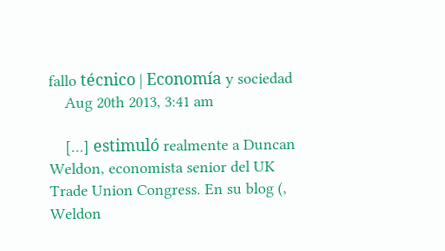fallo técnico | Economía y sociedad
    Aug 20th 2013, 3:41 am

    […] estimuló realmente a Duncan Weldon, economista senior del UK Trade Union Congress. En su blog (, Weldon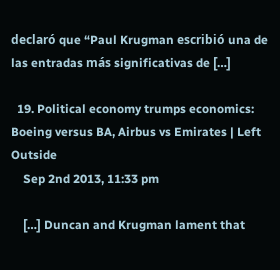declaró que “Paul Krugman escribió una de las entradas más significativas de […]

  19. Political economy trumps economics: Boeing versus BA, Airbus vs Emirates | Left Outside
    Sep 2nd 2013, 11:33 pm

    […] Duncan and Krugman lament that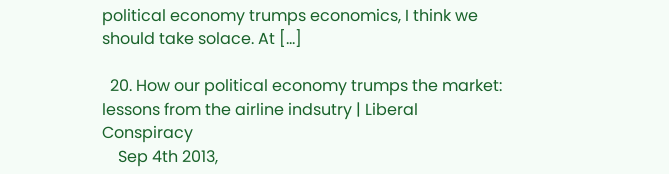political economy trumps economics, I think we should take solace. At […]

  20. How our political economy trumps the market: lessons from the airline indsutry | Liberal Conspiracy
    Sep 4th 2013,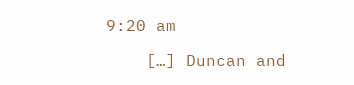9:20 am

    […] Duncan and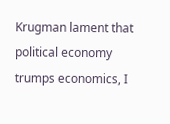Krugman lament that political economy trumps economics, I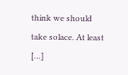think we should take solace. At least […]